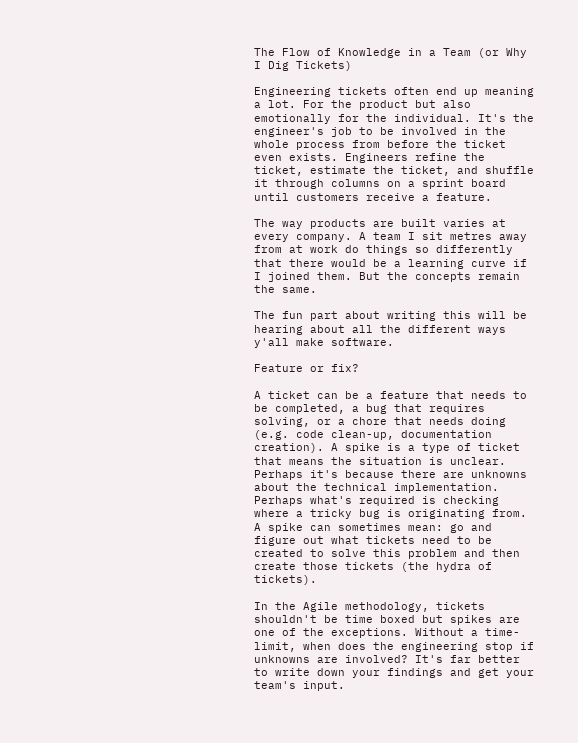The Flow of Knowledge in a Team (or Why I Dig Tickets)

Engineering tickets often end up meaning a lot. For the product but also emotionally for the individual. It's the engineer's job to be involved in the whole process from before the ticket even exists. Engineers refine the ticket, estimate the ticket, and shuffle it through columns on a sprint board until customers receive a feature.

The way products are built varies at every company. A team I sit metres away from at work do things so differently that there would be a learning curve if I joined them. But the concepts remain the same.

The fun part about writing this will be hearing about all the different ways y'all make software.

Feature or fix?

A ticket can be a feature that needs to be completed, a bug that requires solving, or a chore that needs doing (e.g. code clean-up, documentation creation). A spike is a type of ticket that means the situation is unclear. Perhaps it's because there are unknowns about the technical implementation. Perhaps what's required is checking where a tricky bug is originating from. A spike can sometimes mean: go and figure out what tickets need to be created to solve this problem and then create those tickets (the hydra of tickets).

In the Agile methodology, tickets shouldn't be time boxed but spikes are one of the exceptions. Without a time-limit, when does the engineering stop if unknowns are involved? It's far better to write down your findings and get your team's input.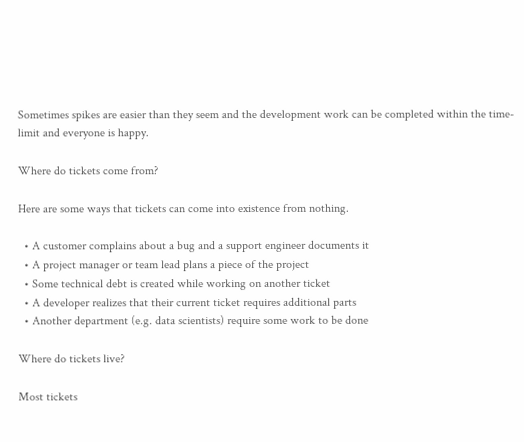Sometimes spikes are easier than they seem and the development work can be completed within the time-limit and everyone is happy.

Where do tickets come from?

Here are some ways that tickets can come into existence from nothing.

  • A customer complains about a bug and a support engineer documents it
  • A project manager or team lead plans a piece of the project
  • Some technical debt is created while working on another ticket
  • A developer realizes that their current ticket requires additional parts
  • Another department (e.g. data scientists) require some work to be done

Where do tickets live?

Most tickets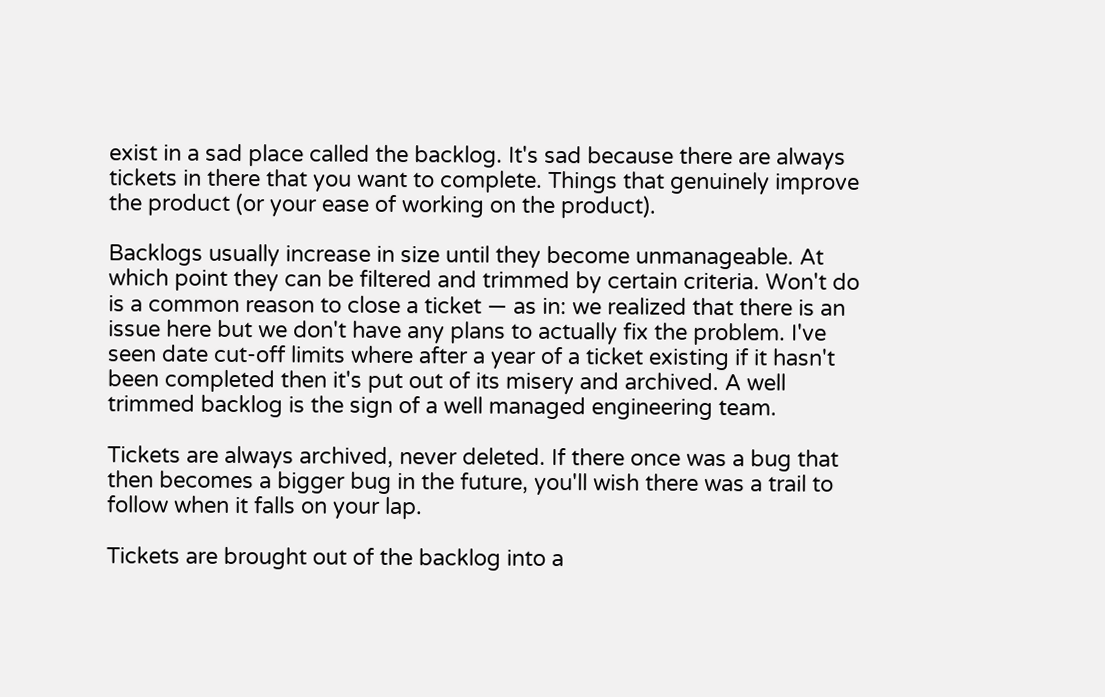exist in a sad place called the backlog. It's sad because there are always tickets in there that you want to complete. Things that genuinely improve the product (or your ease of working on the product).

Backlogs usually increase in size until they become unmanageable. At which point they can be filtered and trimmed by certain criteria. Won't do is a common reason to close a ticket — as in: we realized that there is an issue here but we don't have any plans to actually fix the problem. I've seen date cut-off limits where after a year of a ticket existing if it hasn't been completed then it's put out of its misery and archived. A well trimmed backlog is the sign of a well managed engineering team.

Tickets are always archived, never deleted. If there once was a bug that then becomes a bigger bug in the future, you'll wish there was a trail to follow when it falls on your lap.

Tickets are brought out of the backlog into a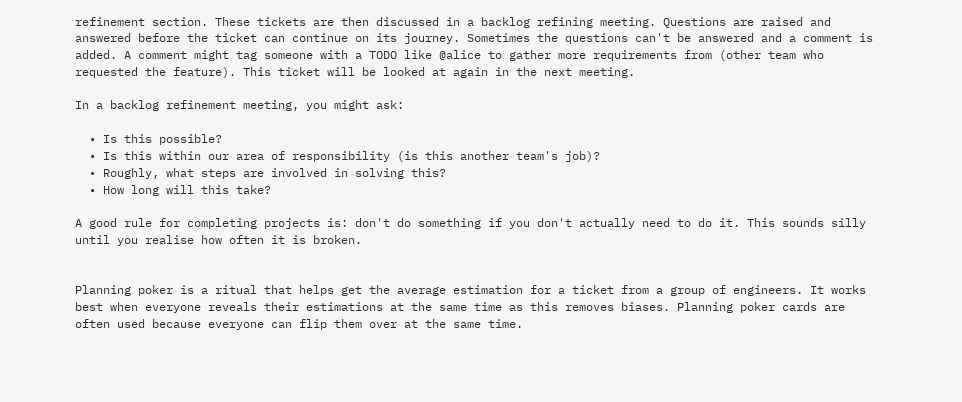refinement section. These tickets are then discussed in a backlog refining meeting. Questions are raised and answered before the ticket can continue on its journey. Sometimes the questions can't be answered and a comment is added. A comment might tag someone with a TODO like @alice to gather more requirements from (other team who requested the feature). This ticket will be looked at again in the next meeting.

In a backlog refinement meeting, you might ask:

  • Is this possible?
  • Is this within our area of responsibility (is this another team's job)?
  • Roughly, what steps are involved in solving this?
  • How long will this take?

A good rule for completing projects is: don't do something if you don't actually need to do it. This sounds silly until you realise how often it is broken.


Planning poker is a ritual that helps get the average estimation for a ticket from a group of engineers. It works best when everyone reveals their estimations at the same time as this removes biases. Planning poker cards are often used because everyone can flip them over at the same time.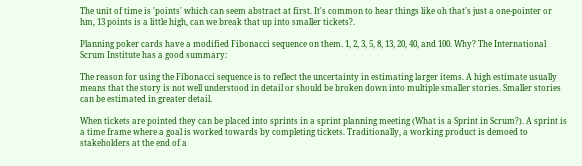The unit of time is 'points' which can seem abstract at first. It's common to hear things like oh that's just a one-pointer or hm, 13 points is a little high, can we break that up into smaller tickets?.

Planning poker cards have a modified Fibonacci sequence on them. 1, 2, 3, 5, 8, 13, 20, 40, and 100. Why? The International Scrum Institute has a good summary:

The reason for using the Fibonacci sequence is to reflect the uncertainty in estimating larger items. A high estimate usually means that the story is not well understood in detail or should be broken down into multiple smaller stories. Smaller stories can be estimated in greater detail.

When tickets are pointed they can be placed into sprints in a sprint planning meeting (What is a Sprint in Scrum?). A sprint is a time frame where a goal is worked towards by completing tickets. Traditionally, a working product is demoed to stakeholders at the end of a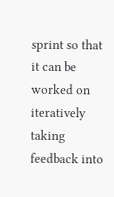sprint so that it can be worked on iteratively taking feedback into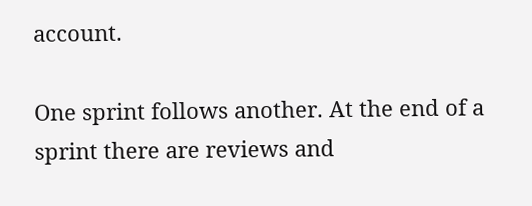account.

One sprint follows another. At the end of a sprint there are reviews and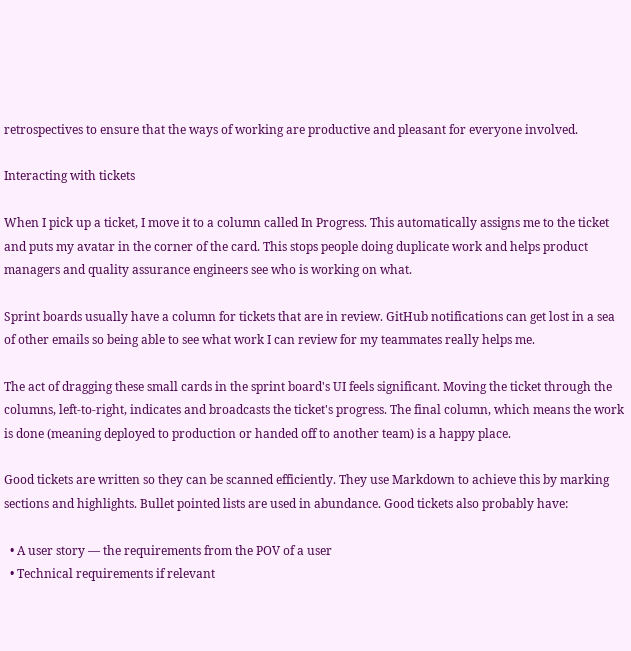retrospectives to ensure that the ways of working are productive and pleasant for everyone involved.

Interacting with tickets

When I pick up a ticket, I move it to a column called In Progress. This automatically assigns me to the ticket and puts my avatar in the corner of the card. This stops people doing duplicate work and helps product managers and quality assurance engineers see who is working on what.

Sprint boards usually have a column for tickets that are in review. GitHub notifications can get lost in a sea of other emails so being able to see what work I can review for my teammates really helps me.

The act of dragging these small cards in the sprint board's UI feels significant. Moving the ticket through the columns, left-to-right, indicates and broadcasts the ticket's progress. The final column, which means the work is done (meaning deployed to production or handed off to another team) is a happy place.

Good tickets are written so they can be scanned efficiently. They use Markdown to achieve this by marking sections and highlights. Bullet pointed lists are used in abundance. Good tickets also probably have:

  • A user story — the requirements from the POV of a user
  • Technical requirements if relevant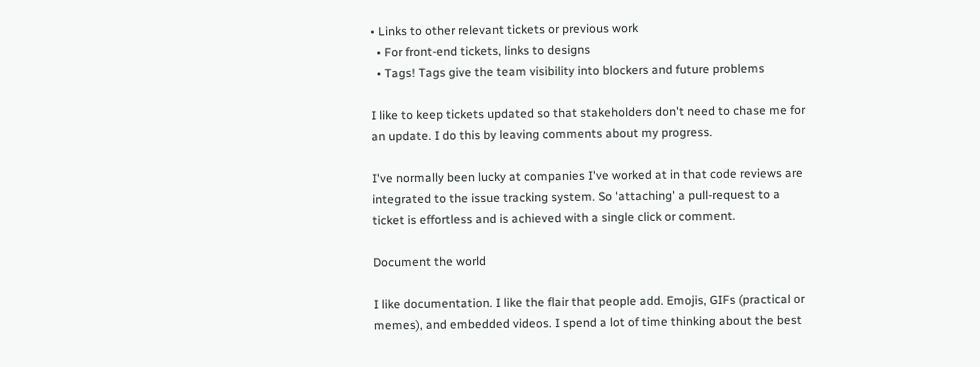• Links to other relevant tickets or previous work
  • For front-end tickets, links to designs
  • Tags! Tags give the team visibility into blockers and future problems

I like to keep tickets updated so that stakeholders don't need to chase me for an update. I do this by leaving comments about my progress.

I've normally been lucky at companies I've worked at in that code reviews are integrated to the issue tracking system. So 'attaching' a pull-request to a ticket is effortless and is achieved with a single click or comment.

Document the world

I like documentation. I like the flair that people add. Emojis, GIFs (practical or memes), and embedded videos. I spend a lot of time thinking about the best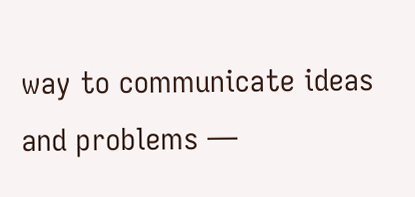way to communicate ideas and problems —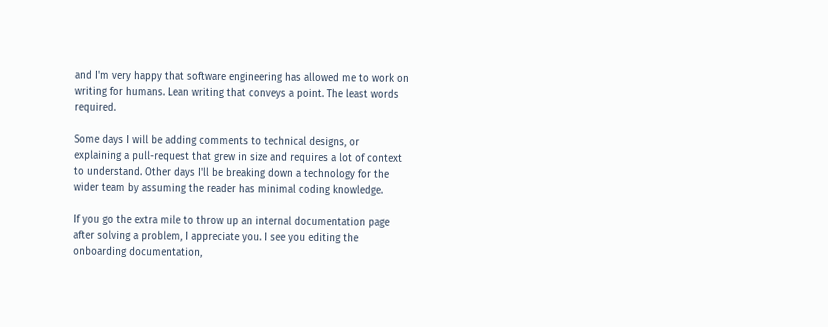and I'm very happy that software engineering has allowed me to work on writing for humans. Lean writing that conveys a point. The least words required.

Some days I will be adding comments to technical designs, or explaining a pull-request that grew in size and requires a lot of context to understand. Other days I'll be breaking down a technology for the wider team by assuming the reader has minimal coding knowledge.

If you go the extra mile to throw up an internal documentation page after solving a problem, I appreciate you. I see you editing the onboarding documentation,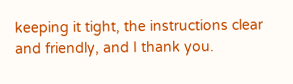keeping it tight, the instructions clear and friendly, and I thank you.